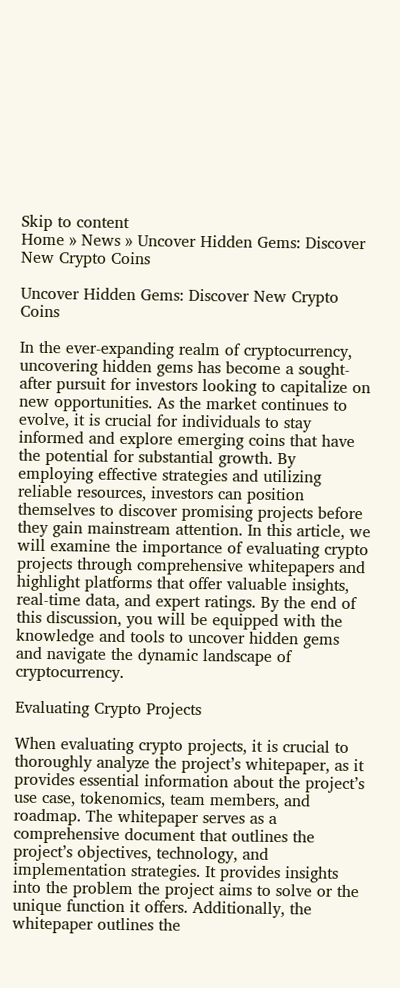Skip to content
Home » News » Uncover Hidden Gems: Discover New Crypto Coins

Uncover Hidden Gems: Discover New Crypto Coins

In the ever-expanding realm of cryptocurrency, uncovering hidden gems has become a sought-after pursuit for investors looking to capitalize on new opportunities. As the market continues to evolve, it is crucial for individuals to stay informed and explore emerging coins that have the potential for substantial growth. By employing effective strategies and utilizing reliable resources, investors can position themselves to discover promising projects before they gain mainstream attention. In this article, we will examine the importance of evaluating crypto projects through comprehensive whitepapers and highlight platforms that offer valuable insights, real-time data, and expert ratings. By the end of this discussion, you will be equipped with the knowledge and tools to uncover hidden gems and navigate the dynamic landscape of cryptocurrency.

Evaluating Crypto Projects

When evaluating crypto projects, it is crucial to thoroughly analyze the project’s whitepaper, as it provides essential information about the project’s use case, tokenomics, team members, and roadmap. The whitepaper serves as a comprehensive document that outlines the project’s objectives, technology, and implementation strategies. It provides insights into the problem the project aims to solve or the unique function it offers. Additionally, the whitepaper outlines the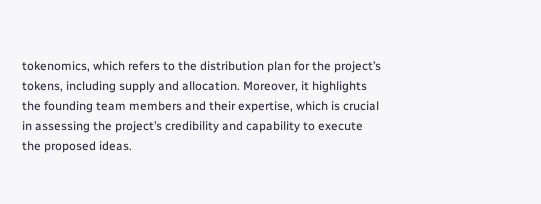tokenomics, which refers to the distribution plan for the project’s tokens, including supply and allocation. Moreover, it highlights the founding team members and their expertise, which is crucial in assessing the project’s credibility and capability to execute the proposed ideas.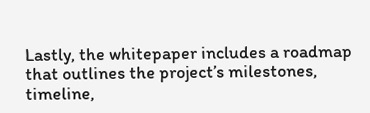Lastly, the whitepaper includes a roadmap that outlines the project’s milestones, timeline,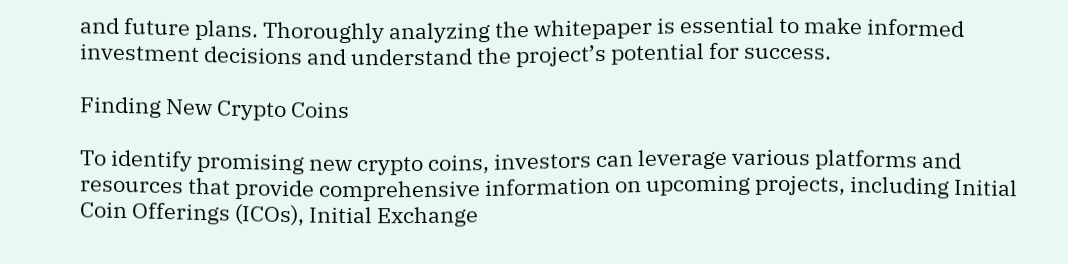and future plans. Thoroughly analyzing the whitepaper is essential to make informed investment decisions and understand the project’s potential for success.

Finding New Crypto Coins

To identify promising new crypto coins, investors can leverage various platforms and resources that provide comprehensive information on upcoming projects, including Initial Coin Offerings (ICOs), Initial Exchange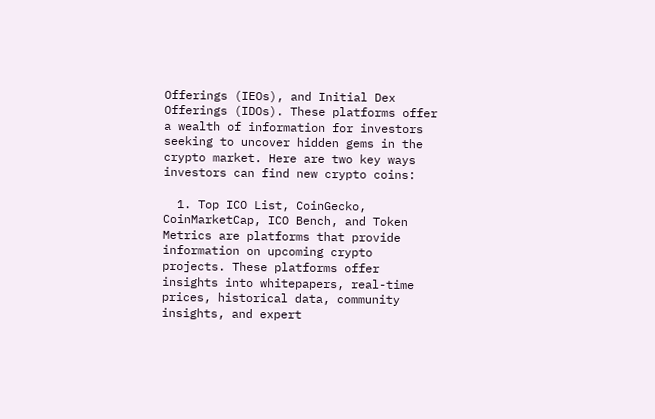Offerings (IEOs), and Initial Dex Offerings (IDOs). These platforms offer a wealth of information for investors seeking to uncover hidden gems in the crypto market. Here are two key ways investors can find new crypto coins:

  1. Top ICO List, CoinGecko, CoinMarketCap, ICO Bench, and Token Metrics are platforms that provide information on upcoming crypto projects. These platforms offer insights into whitepapers, real-time prices, historical data, community insights, and expert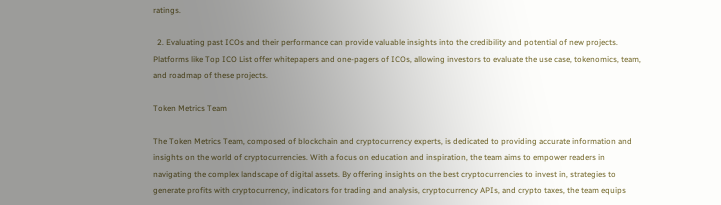ratings.

  2. Evaluating past ICOs and their performance can provide valuable insights into the credibility and potential of new projects. Platforms like Top ICO List offer whitepapers and one-pagers of ICOs, allowing investors to evaluate the use case, tokenomics, team, and roadmap of these projects.

Token Metrics Team

The Token Metrics Team, composed of blockchain and cryptocurrency experts, is dedicated to providing accurate information and insights on the world of cryptocurrencies. With a focus on education and inspiration, the team aims to empower readers in navigating the complex landscape of digital assets. By offering insights on the best cryptocurrencies to invest in, strategies to generate profits with cryptocurrency, indicators for trading and analysis, cryptocurrency APIs, and crypto taxes, the team equips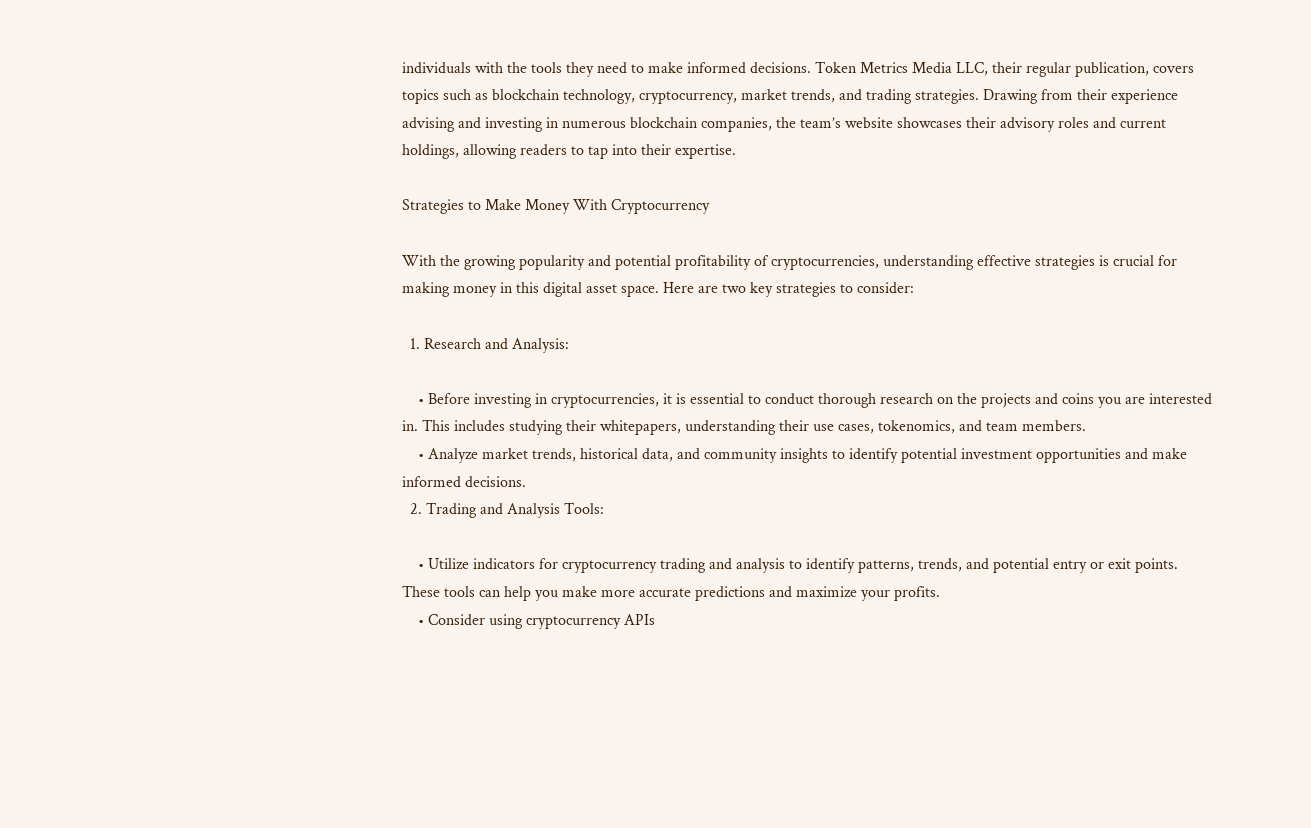individuals with the tools they need to make informed decisions. Token Metrics Media LLC, their regular publication, covers topics such as blockchain technology, cryptocurrency, market trends, and trading strategies. Drawing from their experience advising and investing in numerous blockchain companies, the team’s website showcases their advisory roles and current holdings, allowing readers to tap into their expertise.

Strategies to Make Money With Cryptocurrency

With the growing popularity and potential profitability of cryptocurrencies, understanding effective strategies is crucial for making money in this digital asset space. Here are two key strategies to consider:

  1. Research and Analysis:

    • Before investing in cryptocurrencies, it is essential to conduct thorough research on the projects and coins you are interested in. This includes studying their whitepapers, understanding their use cases, tokenomics, and team members.
    • Analyze market trends, historical data, and community insights to identify potential investment opportunities and make informed decisions.
  2. Trading and Analysis Tools:

    • Utilize indicators for cryptocurrency trading and analysis to identify patterns, trends, and potential entry or exit points. These tools can help you make more accurate predictions and maximize your profits.
    • Consider using cryptocurrency APIs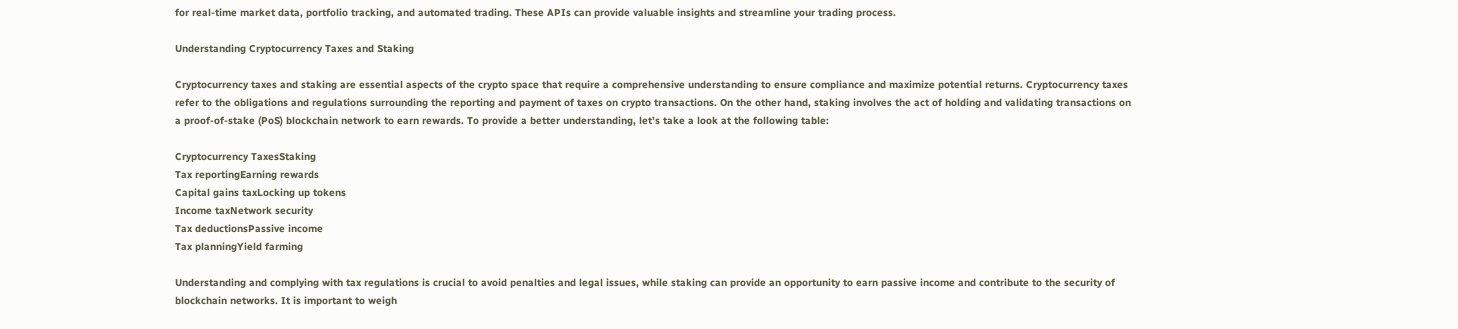for real-time market data, portfolio tracking, and automated trading. These APIs can provide valuable insights and streamline your trading process.

Understanding Cryptocurrency Taxes and Staking

Cryptocurrency taxes and staking are essential aspects of the crypto space that require a comprehensive understanding to ensure compliance and maximize potential returns. Cryptocurrency taxes refer to the obligations and regulations surrounding the reporting and payment of taxes on crypto transactions. On the other hand, staking involves the act of holding and validating transactions on a proof-of-stake (PoS) blockchain network to earn rewards. To provide a better understanding, let’s take a look at the following table:

Cryptocurrency TaxesStaking
Tax reportingEarning rewards
Capital gains taxLocking up tokens
Income taxNetwork security
Tax deductionsPassive income
Tax planningYield farming

Understanding and complying with tax regulations is crucial to avoid penalties and legal issues, while staking can provide an opportunity to earn passive income and contribute to the security of blockchain networks. It is important to weigh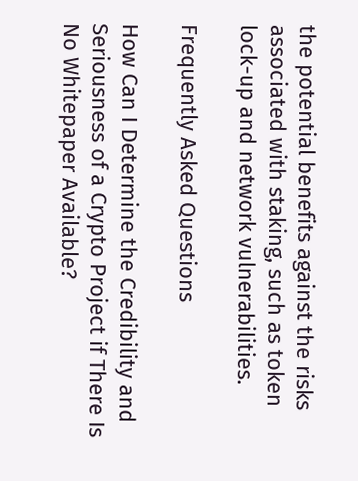the potential benefits against the risks associated with staking, such as token lock-up and network vulnerabilities.

Frequently Asked Questions

How Can I Determine the Credibility and Seriousness of a Crypto Project if There Is No Whitepaper Available?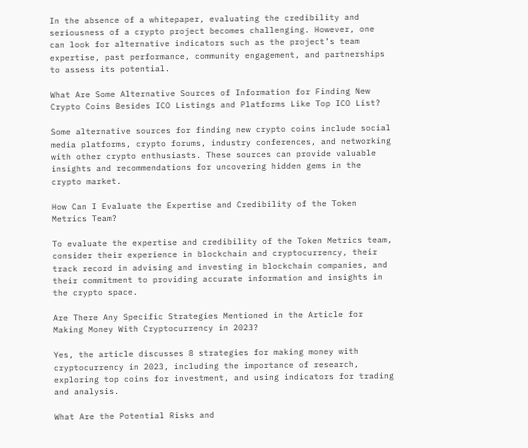In the absence of a whitepaper, evaluating the credibility and seriousness of a crypto project becomes challenging. However, one can look for alternative indicators such as the project’s team expertise, past performance, community engagement, and partnerships to assess its potential.

What Are Some Alternative Sources of Information for Finding New Crypto Coins Besides ICO Listings and Platforms Like Top ICO List?

Some alternative sources for finding new crypto coins include social media platforms, crypto forums, industry conferences, and networking with other crypto enthusiasts. These sources can provide valuable insights and recommendations for uncovering hidden gems in the crypto market.

How Can I Evaluate the Expertise and Credibility of the Token Metrics Team?

To evaluate the expertise and credibility of the Token Metrics team, consider their experience in blockchain and cryptocurrency, their track record in advising and investing in blockchain companies, and their commitment to providing accurate information and insights in the crypto space.

Are There Any Specific Strategies Mentioned in the Article for Making Money With Cryptocurrency in 2023?

Yes, the article discusses 8 strategies for making money with cryptocurrency in 2023, including the importance of research, exploring top coins for investment, and using indicators for trading and analysis.

What Are the Potential Risks and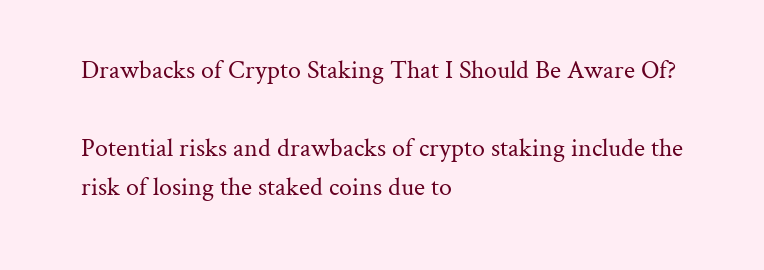Drawbacks of Crypto Staking That I Should Be Aware Of?

Potential risks and drawbacks of crypto staking include the risk of losing the staked coins due to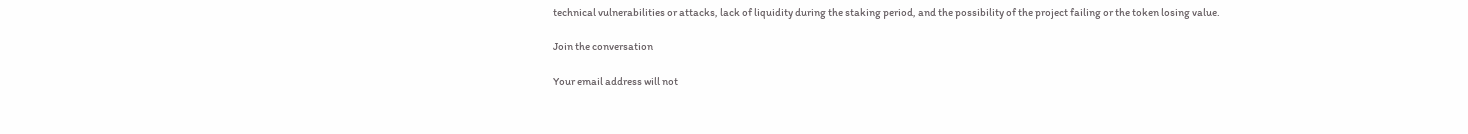technical vulnerabilities or attacks, lack of liquidity during the staking period, and the possibility of the project failing or the token losing value.

Join the conversation

Your email address will not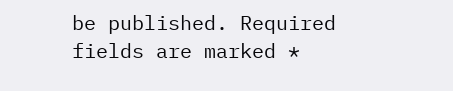be published. Required fields are marked *